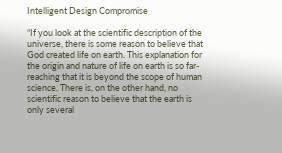Intelligent Design Compromise

“If you look at the scientific description of the universe, there is some reason to believe that God created life on earth. This explanation for the origin and nature of life on earth is so far-reaching that it is beyond the scope of human science. There is, on the other hand, no scientific reason to believe that the earth is only several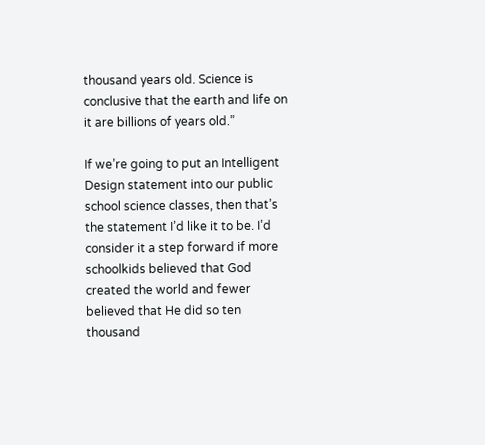thousand years old. Science is conclusive that the earth and life on it are billions of years old.”

If we’re going to put an Intelligent Design statement into our public school science classes, then that’s the statement I’d like it to be. I’d consider it a step forward if more schoolkids believed that God created the world and fewer believed that He did so ten thousand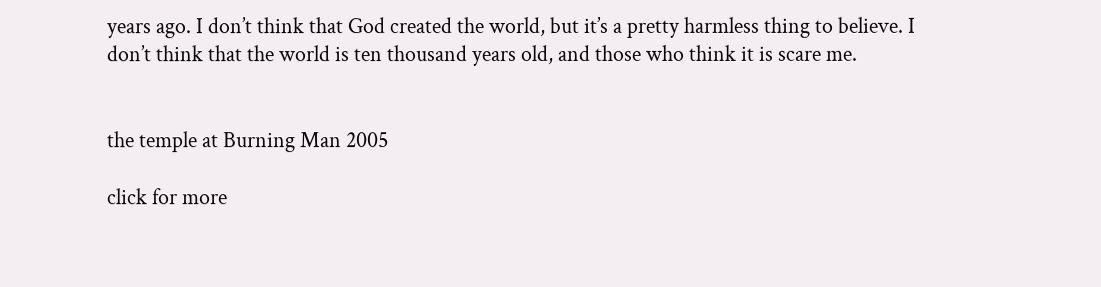years ago. I don’t think that God created the world, but it’s a pretty harmless thing to believe. I don’t think that the world is ten thousand years old, and those who think it is scare me.


the temple at Burning Man 2005

click for more